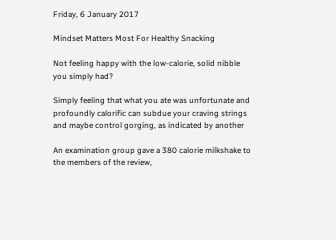Friday, 6 January 2017

Mindset Matters Most For Healthy Snacking

Not feeling happy with the low-calorie, solid nibble you simply had?

Simply feeling that what you ate was unfortunate and profoundly calorific can subdue your craving strings and maybe control gorging, as indicated by another

An examination group gave a 380 calorie milkshake to the members of the review,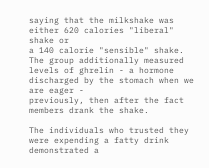saying that the milkshake was either 620 calories "liberal" shake or
a 140 calorie "sensible" shake. The group additionally measured
levels of ghrelin - a hormone discharged by the stomach when we are eager -
previously, then after the fact members drank the shake.

The individuals who trusted they were expending a fatty drink demonstrated a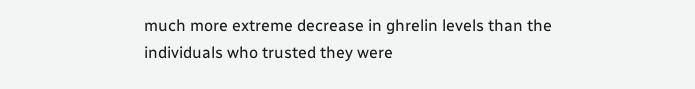much more extreme decrease in ghrelin levels than the individuals who trusted they were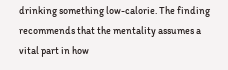drinking something low-calorie. The finding recommends that the mentality assumes a vital part in how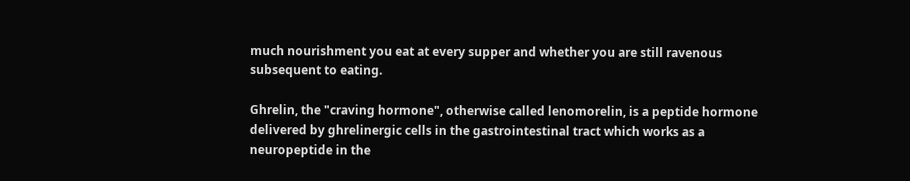much nourishment you eat at every supper and whether you are still ravenous subsequent to eating.

Ghrelin, the "craving hormone", otherwise called lenomorelin, is a peptide hormone delivered by ghrelinergic cells in the gastrointestinal tract which works as a neuropeptide in the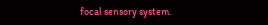focal sensory system.